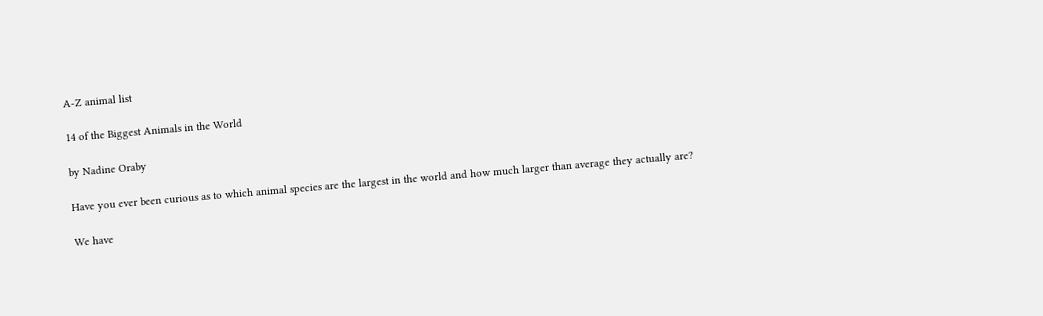A-Z animal list

14 of the Biggest Animals in the World

by Nadine Oraby

Have you ever been curious as to which animal species are the largest in the world and how much larger than average they actually are?

We have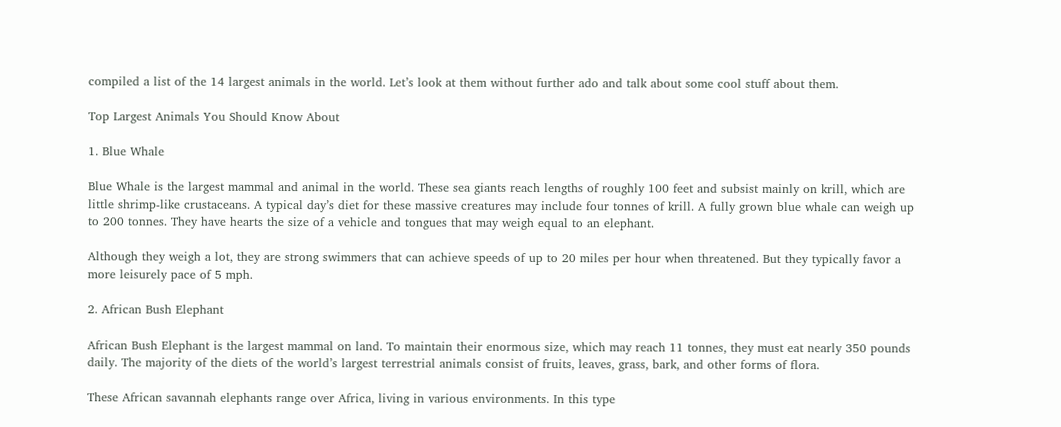compiled a list of the 14 largest animals in the world. Let’s look at them without further ado and talk about some cool stuff about them.

Top Largest Animals You Should Know About

1. Blue Whale

Blue Whale is the largest mammal and animal in the world. These sea giants reach lengths of roughly 100 feet and subsist mainly on krill, which are little shrimp-like crustaceans. A typical day’s diet for these massive creatures may include four tonnes of krill. A fully grown blue whale can weigh up to 200 tonnes. They have hearts the size of a vehicle and tongues that may weigh equal to an elephant.

Although they weigh a lot, they are strong swimmers that can achieve speeds of up to 20 miles per hour when threatened. But they typically favor a more leisurely pace of 5 mph.

2. African Bush Elephant

African Bush Elephant is the largest mammal on land. To maintain their enormous size, which may reach 11 tonnes, they must eat nearly 350 pounds daily. The majority of the diets of the world’s largest terrestrial animals consist of fruits, leaves, grass, bark, and other forms of flora.

These African savannah elephants range over Africa, living in various environments. In this type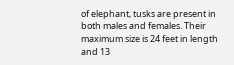of elephant, tusks are present in both males and females. Their maximum size is 24 feet in length and 13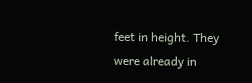feet in height. They were already in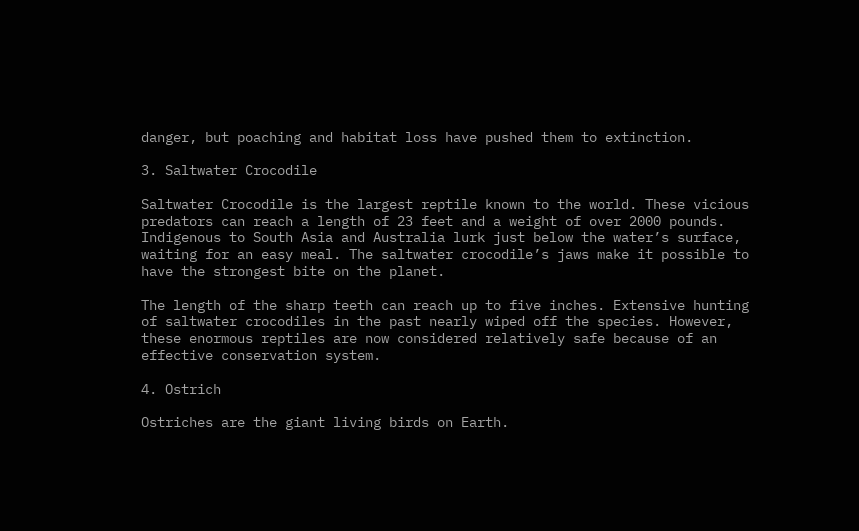danger, but poaching and habitat loss have pushed them to extinction.

3. Saltwater Crocodile

Saltwater Crocodile is the largest reptile known to the world. These vicious predators can reach a length of 23 feet and a weight of over 2000 pounds. Indigenous to South Asia and Australia lurk just below the water’s surface, waiting for an easy meal. The saltwater crocodile’s jaws make it possible to have the strongest bite on the planet.

The length of the sharp teeth can reach up to five inches. Extensive hunting of saltwater crocodiles in the past nearly wiped off the species. However, these enormous reptiles are now considered relatively safe because of an effective conservation system.

4. Ostrich

Ostriches are the giant living birds on Earth.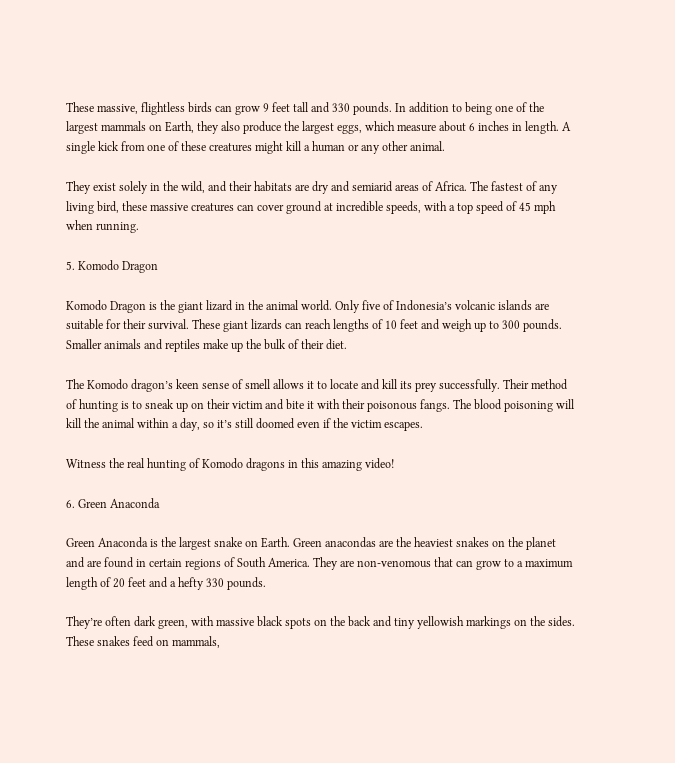These massive, flightless birds can grow 9 feet tall and 330 pounds. In addition to being one of the largest mammals on Earth, they also produce the largest eggs, which measure about 6 inches in length. A single kick from one of these creatures might kill a human or any other animal.

They exist solely in the wild, and their habitats are dry and semiarid areas of Africa. The fastest of any living bird, these massive creatures can cover ground at incredible speeds, with a top speed of 45 mph when running.

5. Komodo Dragon

Komodo Dragon is the giant lizard in the animal world. Only five of Indonesia’s volcanic islands are suitable for their survival. These giant lizards can reach lengths of 10 feet and weigh up to 300 pounds. Smaller animals and reptiles make up the bulk of their diet.

The Komodo dragon’s keen sense of smell allows it to locate and kill its prey successfully. Their method of hunting is to sneak up on their victim and bite it with their poisonous fangs. The blood poisoning will kill the animal within a day, so it’s still doomed even if the victim escapes.

Witness the real hunting of Komodo dragons in this amazing video!

6. Green Anaconda

Green Anaconda is the largest snake on Earth. Green anacondas are the heaviest snakes on the planet and are found in certain regions of South America. They are non-venomous that can grow to a maximum length of 20 feet and a hefty 330 pounds.

They’re often dark green, with massive black spots on the back and tiny yellowish markings on the sides. These snakes feed on mammals,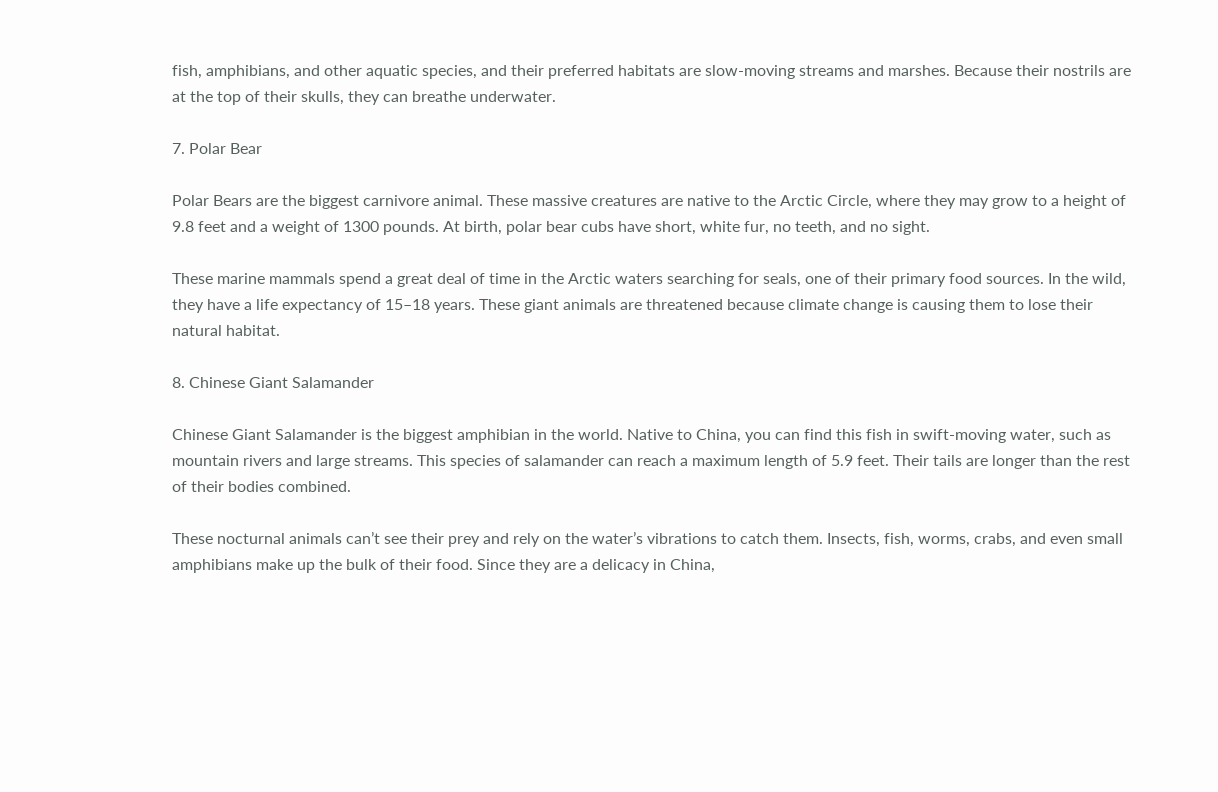fish, amphibians, and other aquatic species, and their preferred habitats are slow-moving streams and marshes. Because their nostrils are at the top of their skulls, they can breathe underwater.

7. Polar Bear

Polar Bears are the biggest carnivore animal. These massive creatures are native to the Arctic Circle, where they may grow to a height of 9.8 feet and a weight of 1300 pounds. At birth, polar bear cubs have short, white fur, no teeth, and no sight.

These marine mammals spend a great deal of time in the Arctic waters searching for seals, one of their primary food sources. In the wild, they have a life expectancy of 15–18 years. These giant animals are threatened because climate change is causing them to lose their natural habitat.

8. Chinese Giant Salamander

Chinese Giant Salamander is the biggest amphibian in the world. Native to China, you can find this fish in swift-moving water, such as mountain rivers and large streams. This species of salamander can reach a maximum length of 5.9 feet. Their tails are longer than the rest of their bodies combined.

These nocturnal animals can’t see their prey and rely on the water’s vibrations to catch them. Insects, fish, worms, crabs, and even small amphibians make up the bulk of their food. Since they are a delicacy in China,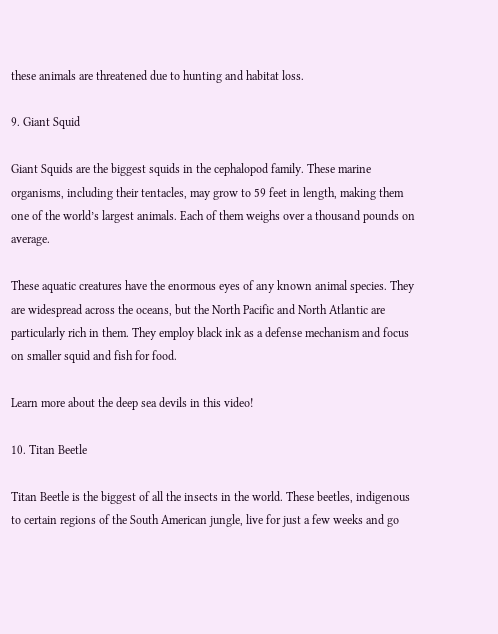these animals are threatened due to hunting and habitat loss.

9. Giant Squid

Giant Squids are the biggest squids in the cephalopod family. These marine organisms, including their tentacles, may grow to 59 feet in length, making them one of the world’s largest animals. Each of them weighs over a thousand pounds on average.

These aquatic creatures have the enormous eyes of any known animal species. They are widespread across the oceans, but the North Pacific and North Atlantic are particularly rich in them. They employ black ink as a defense mechanism and focus on smaller squid and fish for food.

Learn more about the deep sea devils in this video!

10. Titan Beetle

Titan Beetle is the biggest of all the insects in the world. These beetles, indigenous to certain regions of the South American jungle, live for just a few weeks and go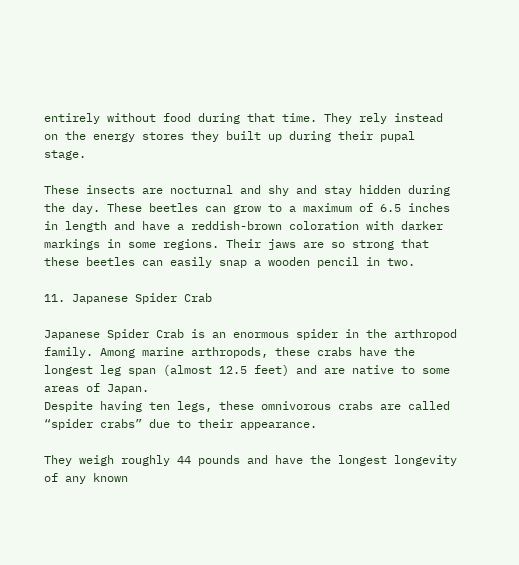entirely without food during that time. They rely instead on the energy stores they built up during their pupal stage.

These insects are nocturnal and shy and stay hidden during the day. These beetles can grow to a maximum of 6.5 inches in length and have a reddish-brown coloration with darker markings in some regions. Their jaws are so strong that these beetles can easily snap a wooden pencil in two.

11. Japanese Spider Crab

Japanese Spider Crab is an enormous spider in the arthropod family. Among marine arthropods, these crabs have the longest leg span (almost 12.5 feet) and are native to some areas of Japan.
Despite having ten legs, these omnivorous crabs are called “spider crabs” due to their appearance.

They weigh roughly 44 pounds and have the longest longevity of any known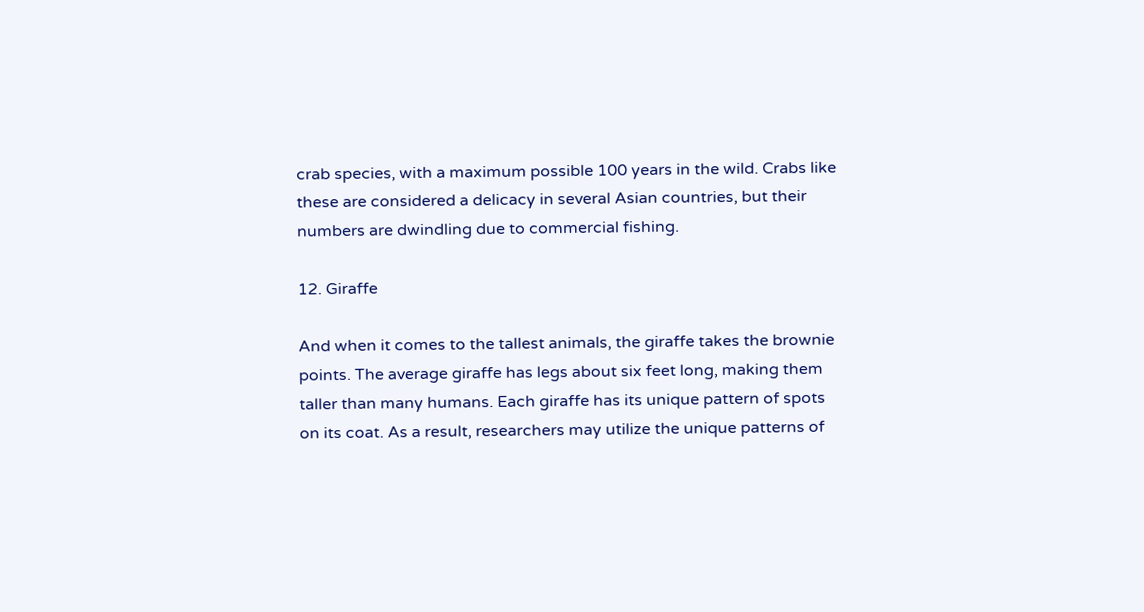crab species, with a maximum possible 100 years in the wild. Crabs like these are considered a delicacy in several Asian countries, but their numbers are dwindling due to commercial fishing.

12. Giraffe

And when it comes to the tallest animals, the giraffe takes the brownie points. The average giraffe has legs about six feet long, making them taller than many humans. Each giraffe has its unique pattern of spots on its coat. As a result, researchers may utilize the unique patterns of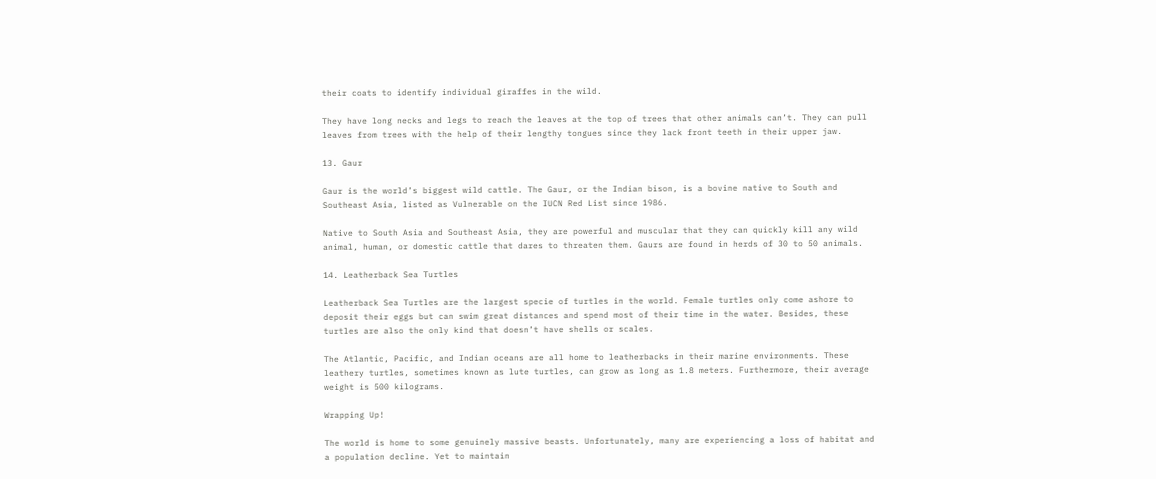their coats to identify individual giraffes in the wild.

They have long necks and legs to reach the leaves at the top of trees that other animals can’t. They can pull leaves from trees with the help of their lengthy tongues since they lack front teeth in their upper jaw.

13. Gaur

Gaur is the world’s biggest wild cattle. The Gaur, or the Indian bison, is a bovine native to South and Southeast Asia, listed as Vulnerable on the IUCN Red List since 1986.

Native to South Asia and Southeast Asia, they are powerful and muscular that they can quickly kill any wild animal, human, or domestic cattle that dares to threaten them. Gaurs are found in herds of 30 to 50 animals.

14. Leatherback Sea Turtles

Leatherback Sea Turtles are the largest specie of turtles in the world. Female turtles only come ashore to deposit their eggs but can swim great distances and spend most of their time in the water. Besides, these turtles are also the only kind that doesn’t have shells or scales.

The Atlantic, Pacific, and Indian oceans are all home to leatherbacks in their marine environments. These leathery turtles, sometimes known as lute turtles, can grow as long as 1.8 meters. Furthermore, their average weight is 500 kilograms.

Wrapping Up!

The world is home to some genuinely massive beasts. Unfortunately, many are experiencing a loss of habitat and a population decline. Yet to maintain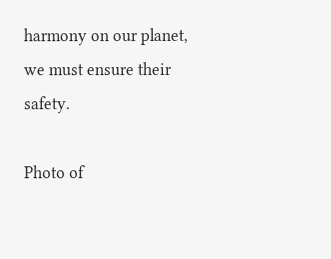harmony on our planet, we must ensure their safety.

Photo of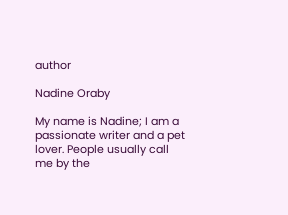author

Nadine Oraby

My name is Nadine; I am a passionate writer and a pet lover. People usually call me by the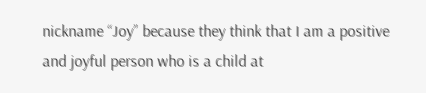nickname “Joy” because they think that I am a positive and joyful person who is a child at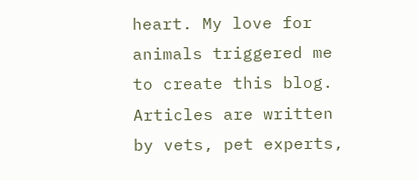heart. My love for animals triggered me to create this blog. Articles are written by vets, pet experts,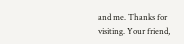and me. Thanks for visiting. Your friend,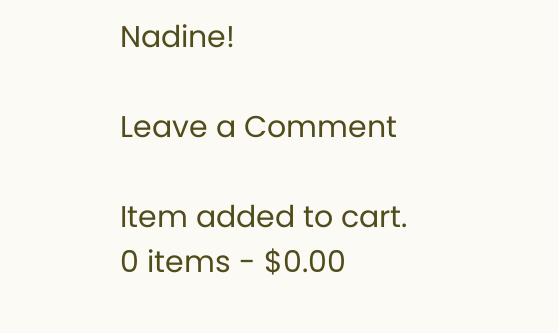Nadine!

Leave a Comment

Item added to cart.
0 items - $0.00